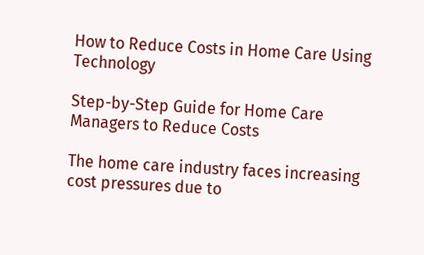How to Reduce Costs in Home Care Using Technology

Step-by-Step Guide for Home Care Managers to Reduce Costs

The home care industry faces increasing cost pressures due to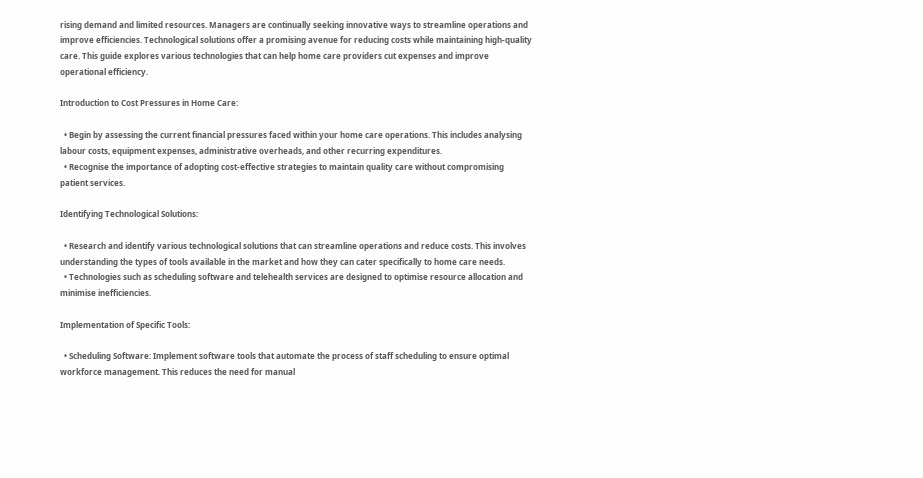rising demand and limited resources. Managers are continually seeking innovative ways to streamline operations and improve efficiencies. Technological solutions offer a promising avenue for reducing costs while maintaining high-quality care. This guide explores various technologies that can help home care providers cut expenses and improve operational efficiency.

Introduction to Cost Pressures in Home Care:

  • Begin by assessing the current financial pressures faced within your home care operations. This includes analysing labour costs, equipment expenses, administrative overheads, and other recurring expenditures.
  • Recognise the importance of adopting cost-effective strategies to maintain quality care without compromising patient services.

Identifying Technological Solutions:

  • Research and identify various technological solutions that can streamline operations and reduce costs. This involves understanding the types of tools available in the market and how they can cater specifically to home care needs.
  • Technologies such as scheduling software and telehealth services are designed to optimise resource allocation and minimise inefficiencies.

Implementation of Specific Tools:

  • Scheduling Software: Implement software tools that automate the process of staff scheduling to ensure optimal workforce management. This reduces the need for manual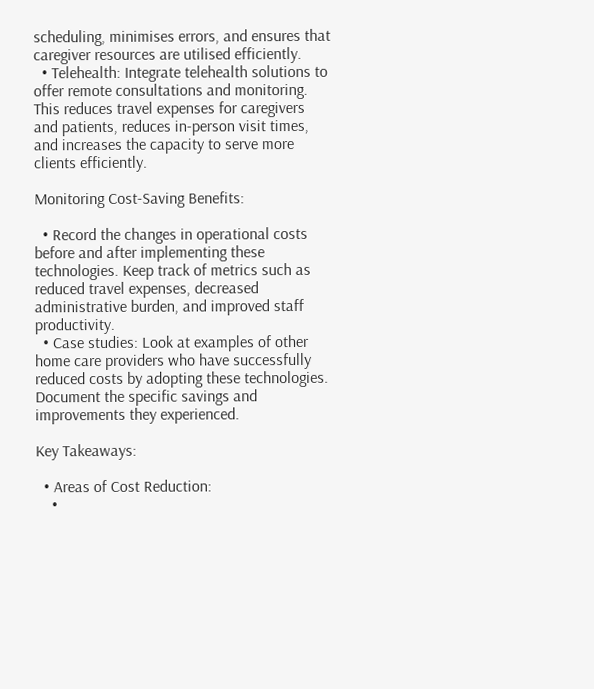scheduling, minimises errors, and ensures that caregiver resources are utilised efficiently.
  • Telehealth: Integrate telehealth solutions to offer remote consultations and monitoring. This reduces travel expenses for caregivers and patients, reduces in-person visit times, and increases the capacity to serve more clients efficiently.

Monitoring Cost-Saving Benefits:

  • Record the changes in operational costs before and after implementing these technologies. Keep track of metrics such as reduced travel expenses, decreased administrative burden, and improved staff productivity.
  • Case studies: Look at examples of other home care providers who have successfully reduced costs by adopting these technologies. Document the specific savings and improvements they experienced.

Key Takeaways:

  • Areas of Cost Reduction:
    •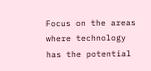Focus on the areas where technology has the potential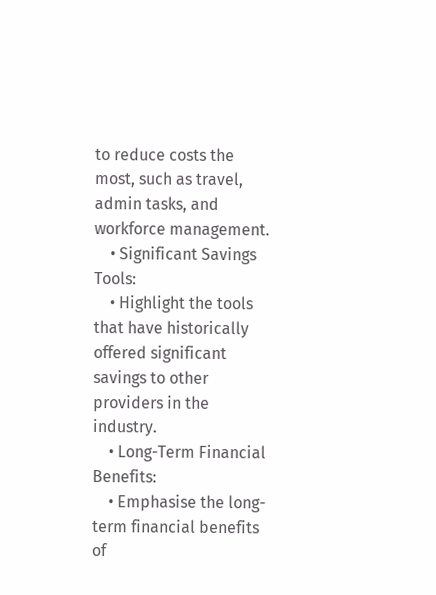to reduce costs the most, such as travel, admin tasks, and workforce management.
    • Significant Savings Tools:
    • Highlight the tools that have historically offered significant savings to other providers in the industry.
    • Long-Term Financial Benefits:
    • Emphasise the long-term financial benefits of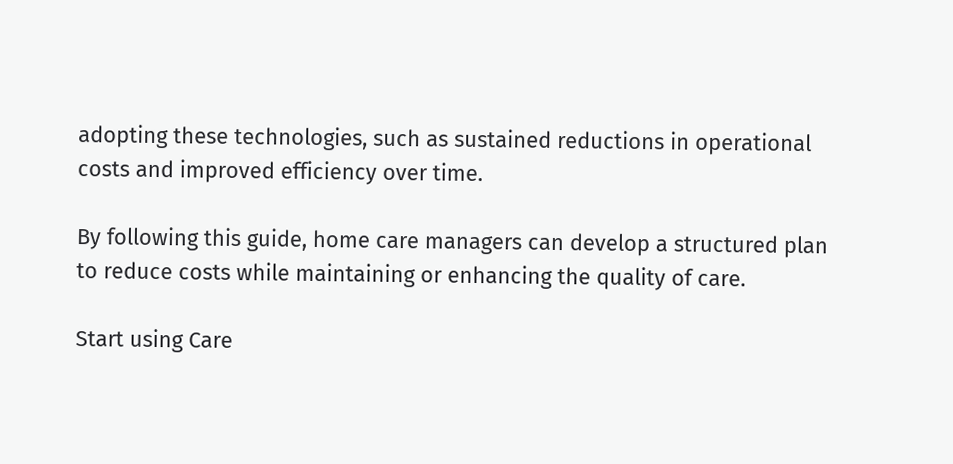adopting these technologies, such as sustained reductions in operational costs and improved efficiency over time.

By following this guide, home care managers can develop a structured plan to reduce costs while maintaining or enhancing the quality of care.

Start using Care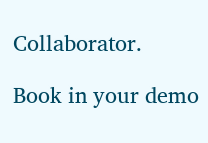Collaborator.

Book in your demo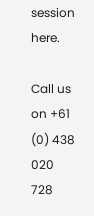session here.

Call us on +61 (0) 438 020 728